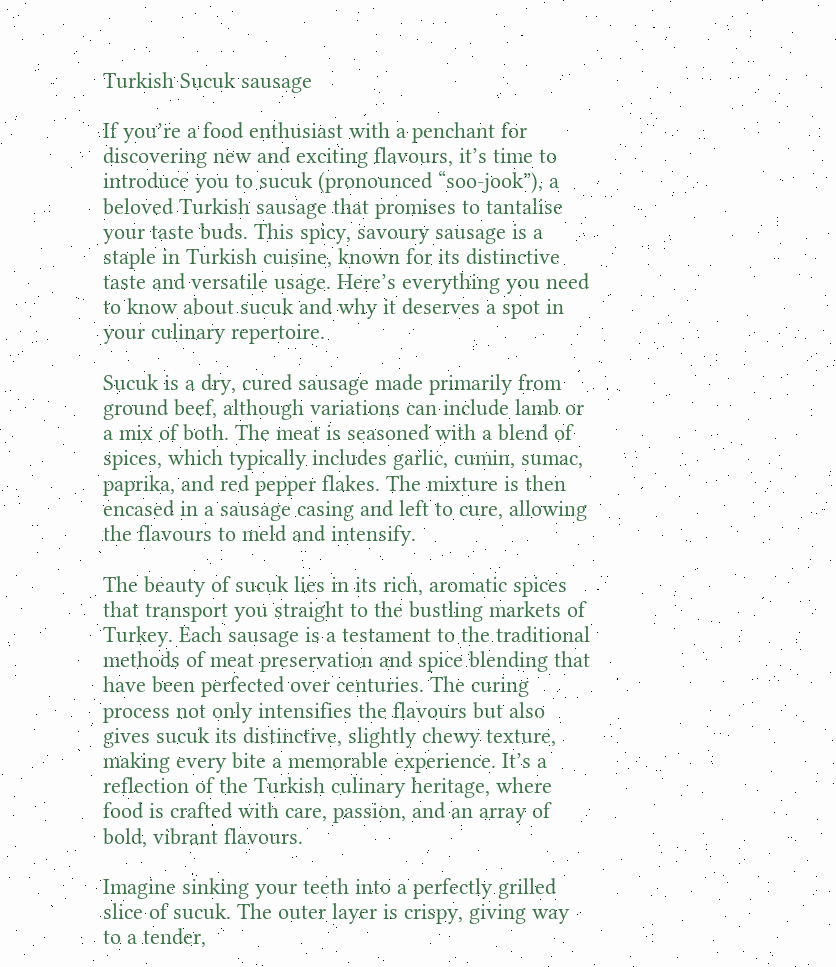Turkish Sucuk sausage

If you’re a food enthusiast with a penchant for discovering new and exciting flavours, it’s time to introduce you to sucuk (pronounced “soo-jook”), a beloved Turkish sausage that promises to tantalise your taste buds. This spicy, savoury sausage is a staple in Turkish cuisine, known for its distinctive taste and versatile usage. Here’s everything you need to know about sucuk and why it deserves a spot in your culinary repertoire.

Sucuk is a dry, cured sausage made primarily from ground beef, although variations can include lamb or a mix of both. The meat is seasoned with a blend of spices, which typically includes garlic, cumin, sumac, paprika, and red pepper flakes. The mixture is then encased in a sausage casing and left to cure, allowing the flavours to meld and intensify.

The beauty of sucuk lies in its rich, aromatic spices that transport you straight to the bustling markets of Turkey. Each sausage is a testament to the traditional methods of meat preservation and spice blending that have been perfected over centuries. The curing process not only intensifies the flavours but also gives sucuk its distinctive, slightly chewy texture, making every bite a memorable experience. It’s a reflection of the Turkish culinary heritage, where food is crafted with care, passion, and an array of bold, vibrant flavours.

Imagine sinking your teeth into a perfectly grilled slice of sucuk. The outer layer is crispy, giving way to a tender,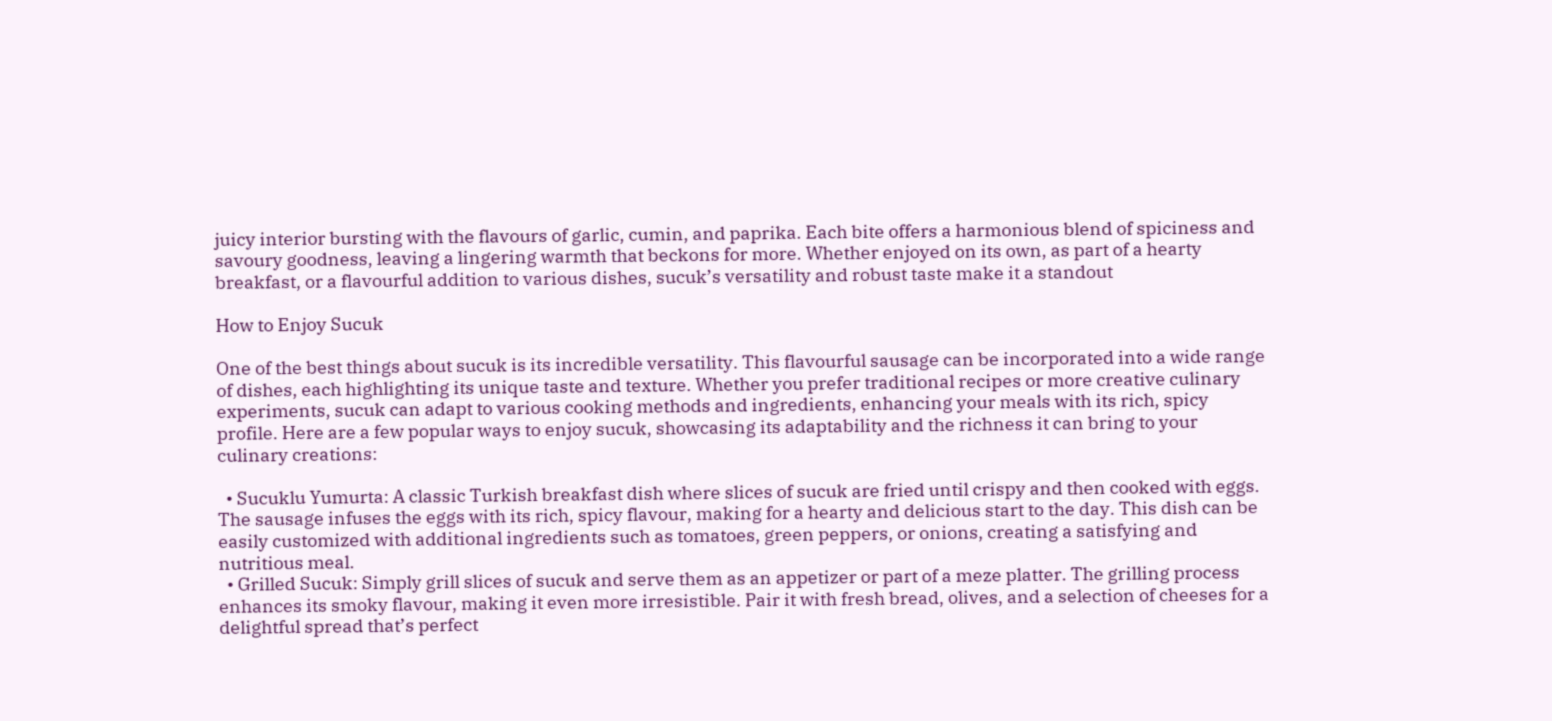juicy interior bursting with the flavours of garlic, cumin, and paprika. Each bite offers a harmonious blend of spiciness and savoury goodness, leaving a lingering warmth that beckons for more. Whether enjoyed on its own, as part of a hearty breakfast, or a flavourful addition to various dishes, sucuk’s versatility and robust taste make it a standout

How to Enjoy Sucuk

One of the best things about sucuk is its incredible versatility. This flavourful sausage can be incorporated into a wide range of dishes, each highlighting its unique taste and texture. Whether you prefer traditional recipes or more creative culinary experiments, sucuk can adapt to various cooking methods and ingredients, enhancing your meals with its rich, spicy profile. Here are a few popular ways to enjoy sucuk, showcasing its adaptability and the richness it can bring to your culinary creations:

  • Sucuklu Yumurta: A classic Turkish breakfast dish where slices of sucuk are fried until crispy and then cooked with eggs. The sausage infuses the eggs with its rich, spicy flavour, making for a hearty and delicious start to the day. This dish can be easily customized with additional ingredients such as tomatoes, green peppers, or onions, creating a satisfying and nutritious meal.
  • Grilled Sucuk: Simply grill slices of sucuk and serve them as an appetizer or part of a meze platter. The grilling process enhances its smoky flavour, making it even more irresistible. Pair it with fresh bread, olives, and a selection of cheeses for a delightful spread that’s perfect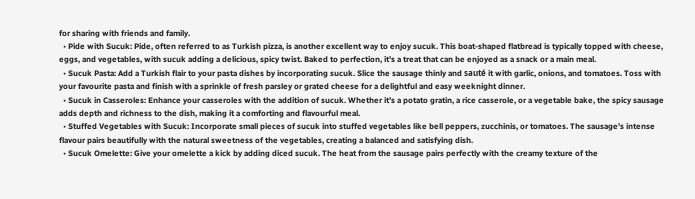for sharing with friends and family.
  • Pide with Sucuk: Pide, often referred to as Turkish pizza, is another excellent way to enjoy sucuk. This boat-shaped flatbread is typically topped with cheese, eggs, and vegetables, with sucuk adding a delicious, spicy twist. Baked to perfection, it’s a treat that can be enjoyed as a snack or a main meal.
  • Sucuk Pasta: Add a Turkish flair to your pasta dishes by incorporating sucuk. Slice the sausage thinly and sauté it with garlic, onions, and tomatoes. Toss with your favourite pasta and finish with a sprinkle of fresh parsley or grated cheese for a delightful and easy weeknight dinner.
  • Sucuk in Casseroles: Enhance your casseroles with the addition of sucuk. Whether it’s a potato gratin, a rice casserole, or a vegetable bake, the spicy sausage adds depth and richness to the dish, making it a comforting and flavourful meal.
  • Stuffed Vegetables with Sucuk: Incorporate small pieces of sucuk into stuffed vegetables like bell peppers, zucchinis, or tomatoes. The sausage’s intense flavour pairs beautifully with the natural sweetness of the vegetables, creating a balanced and satisfying dish.
  • Sucuk Omelette: Give your omelette a kick by adding diced sucuk. The heat from the sausage pairs perfectly with the creamy texture of the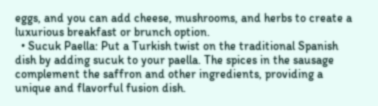eggs, and you can add cheese, mushrooms, and herbs to create a luxurious breakfast or brunch option.
  • Sucuk Paella: Put a Turkish twist on the traditional Spanish dish by adding sucuk to your paella. The spices in the sausage complement the saffron and other ingredients, providing a unique and flavorful fusion dish.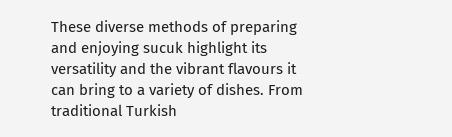These diverse methods of preparing and enjoying sucuk highlight its versatility and the vibrant flavours it can bring to a variety of dishes. From traditional Turkish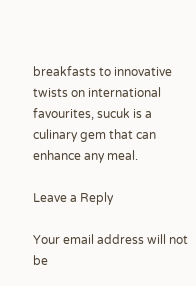breakfasts to innovative twists on international favourites, sucuk is a culinary gem that can enhance any meal.

Leave a Reply

Your email address will not be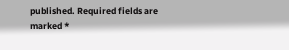published. Required fields are marked *